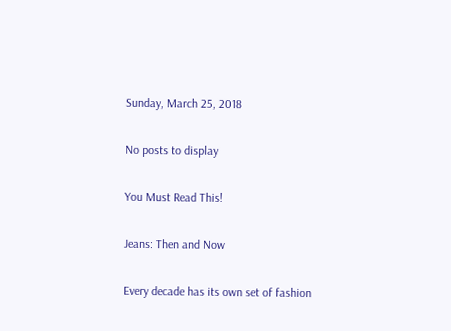Sunday, March 25, 2018

No posts to display

You Must Read This!

Jeans: Then and Now

Every decade has its own set of fashion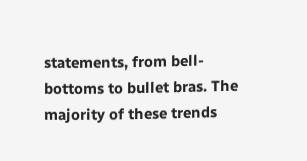statements, from bell-bottoms to bullet bras. The majority of these trends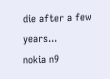die after a few years...
nokia n9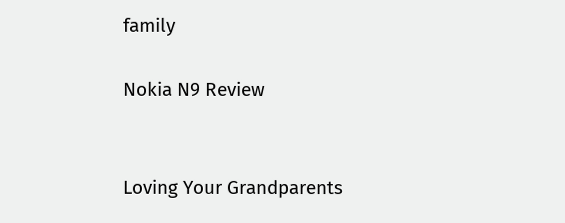family

Nokia N9 Review


Loving Your Grandparents